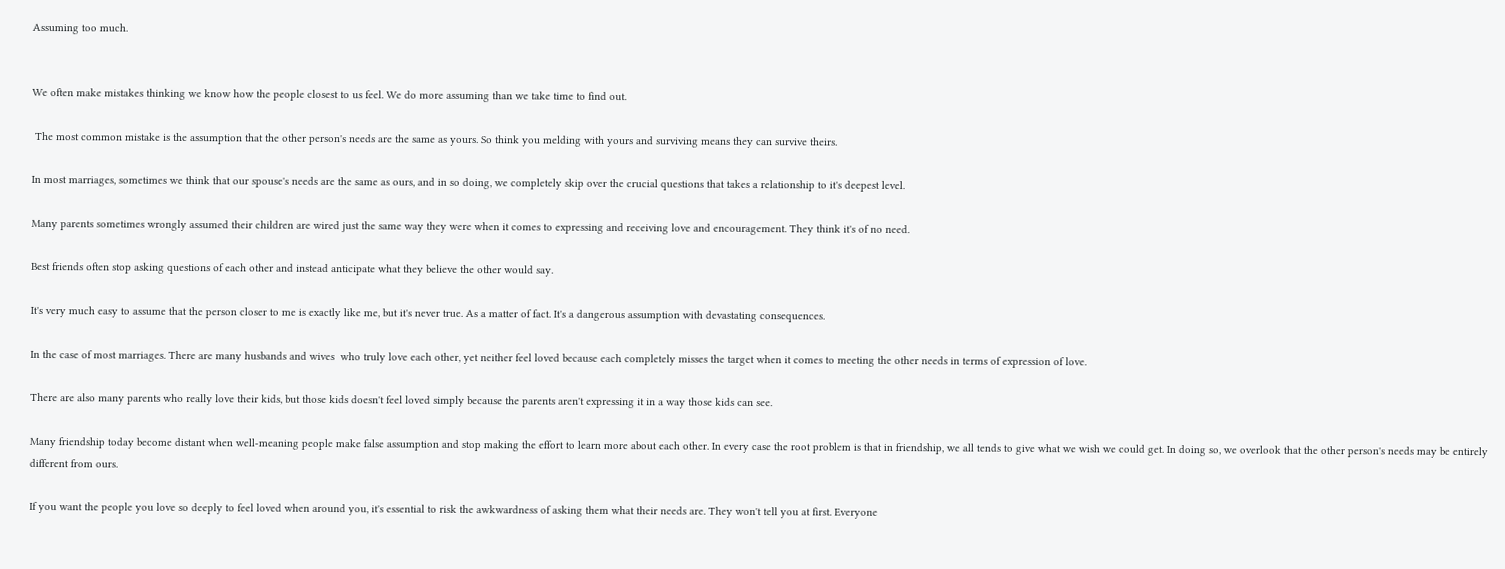Assuming too much.


We often make mistakes thinking we know how the people closest to us feel. We do more assuming than we take time to find out.

 The most common mistake is the assumption that the other person's needs are the same as yours. So think you melding with yours and surviving means they can survive theirs.

In most marriages, sometimes we think that our spouse's needs are the same as ours, and in so doing, we completely skip over the crucial questions that takes a relationship to it's deepest level.

Many parents sometimes wrongly assumed their children are wired just the same way they were when it comes to expressing and receiving love and encouragement. They think it's of no need.

Best friends often stop asking questions of each other and instead anticipate what they believe the other would say.

It's very much easy to assume that the person closer to me is exactly like me, but it's never true. As a matter of fact. It's a dangerous assumption with devastating consequences.

In the case of most marriages. There are many husbands and wives  who truly love each other, yet neither feel loved because each completely misses the target when it comes to meeting the other needs in terms of expression of love.

There are also many parents who really love their kids, but those kids doesn't feel loved simply because the parents aren't expressing it in a way those kids can see.

Many friendship today become distant when well-meaning people make false assumption and stop making the effort to learn more about each other. In every case the root problem is that in friendship, we all tends to give what we wish we could get. In doing so, we overlook that the other person's needs may be entirely different from ours.

If you want the people you love so deeply to feel loved when around you, it's essential to risk the awkwardness of asking them what their needs are. They won't tell you at first. Everyone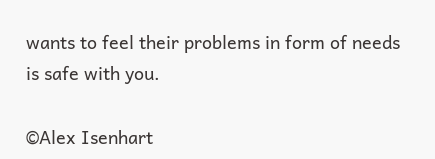wants to feel their problems in form of needs is safe with you.

©Alex Isenhart